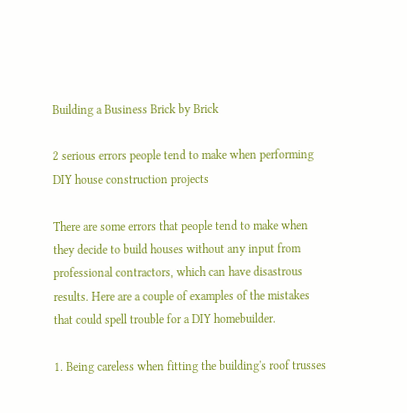Building a Business Brick by Brick

2 serious errors people tend to make when performing DIY house construction projects

There are some errors that people tend to make when they decide to build houses without any input from professional contractors, which can have disastrous results. Here are a couple of examples of the mistakes that could spell trouble for a DIY homebuilder.

1. Being careless when fitting the building's roof trusses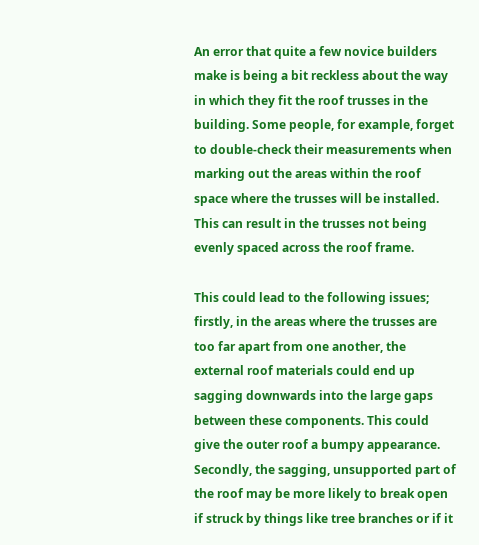An error that quite a few novice builders make is being a bit reckless about the way in which they fit the roof trusses in the building. Some people, for example, forget to double-check their measurements when marking out the areas within the roof space where the trusses will be installed. This can result in the trusses not being evenly spaced across the roof frame.

This could lead to the following issues; firstly, in the areas where the trusses are too far apart from one another, the external roof materials could end up sagging downwards into the large gaps between these components. This could give the outer roof a bumpy appearance. Secondly, the sagging, unsupported part of the roof may be more likely to break open if struck by things like tree branches or if it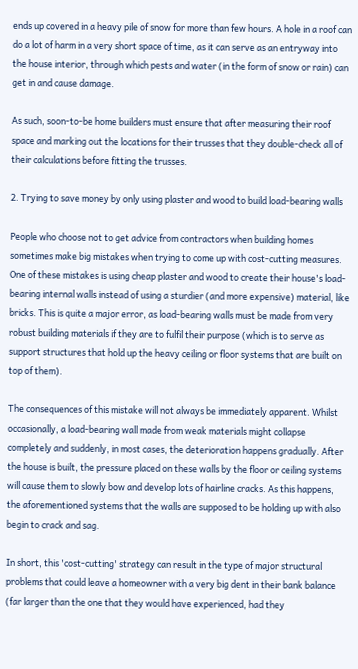ends up covered in a heavy pile of snow for more than few hours. A hole in a roof can do a lot of harm in a very short space of time, as it can serve as an entryway into the house interior, through which pests and water (in the form of snow or rain) can get in and cause damage.

As such, soon-to-be home builders must ensure that after measuring their roof space and marking out the locations for their trusses that they double-check all of their calculations before fitting the trusses.

2. Trying to save money by only using plaster and wood to build load-bearing walls

People who choose not to get advice from contractors when building homes sometimes make big mistakes when trying to come up with cost-cutting measures. One of these mistakes is using cheap plaster and wood to create their house's load-bearing internal walls instead of using a sturdier (and more expensive) material, like bricks. This is quite a major error, as load-bearing walls must be made from very robust building materials if they are to fulfil their purpose (which is to serve as support structures that hold up the heavy ceiling or floor systems that are built on top of them).

The consequences of this mistake will not always be immediately apparent. Whilst occasionally, a load-bearing wall made from weak materials might collapse completely and suddenly, in most cases, the deterioration happens gradually. After the house is built, the pressure placed on these walls by the floor or ceiling systems will cause them to slowly bow and develop lots of hairline cracks. As this happens, the aforementioned systems that the walls are supposed to be holding up with also begin to crack and sag.

In short, this 'cost-cutting' strategy can result in the type of major structural problems that could leave a homeowner with a very big dent in their bank balance (far larger than the one that they would have experienced, had they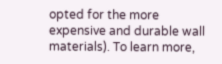opted for the more expensive and durable wall materials). To learn more,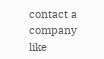contact a company like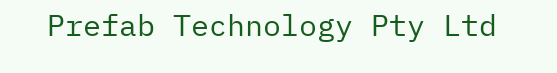Prefab Technology Pty Ltd